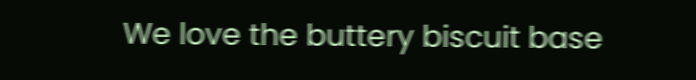We love the buttery biscuit base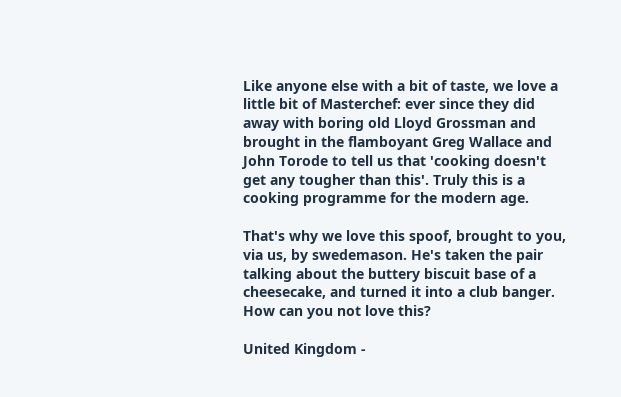Like anyone else with a bit of taste, we love a little bit of Masterchef: ever since they did away with boring old Lloyd Grossman and brought in the flamboyant Greg Wallace and John Torode to tell us that 'cooking doesn't get any tougher than this'. Truly this is a cooking programme for the modern age.

That's why we love this spoof, brought to you, via us, by swedemason. He's taken the pair talking about the buttery biscuit base of a cheesecake, and turned it into a club banger. How can you not love this?

United Kingdom -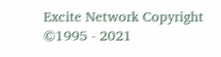Excite Network Copyright ©1995 - 2021